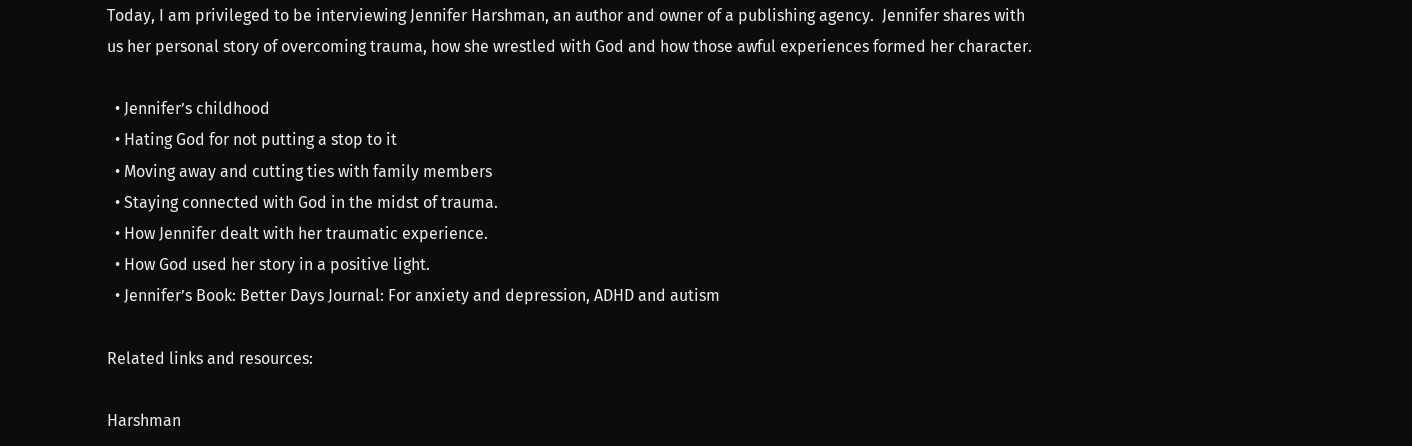Today, I am privileged to be interviewing Jennifer Harshman, an author and owner of a publishing agency.  Jennifer shares with us her personal story of overcoming trauma, how she wrestled with God and how those awful experiences formed her character.

  • Jennifer’s childhood
  • Hating God for not putting a stop to it
  • Moving away and cutting ties with family members
  • Staying connected with God in the midst of trauma.
  • How Jennifer dealt with her traumatic experience.
  • How God used her story in a positive light.
  • Jennifer’s Book: Better Days Journal: For anxiety and depression, ADHD and autism

Related links and resources:

Harshman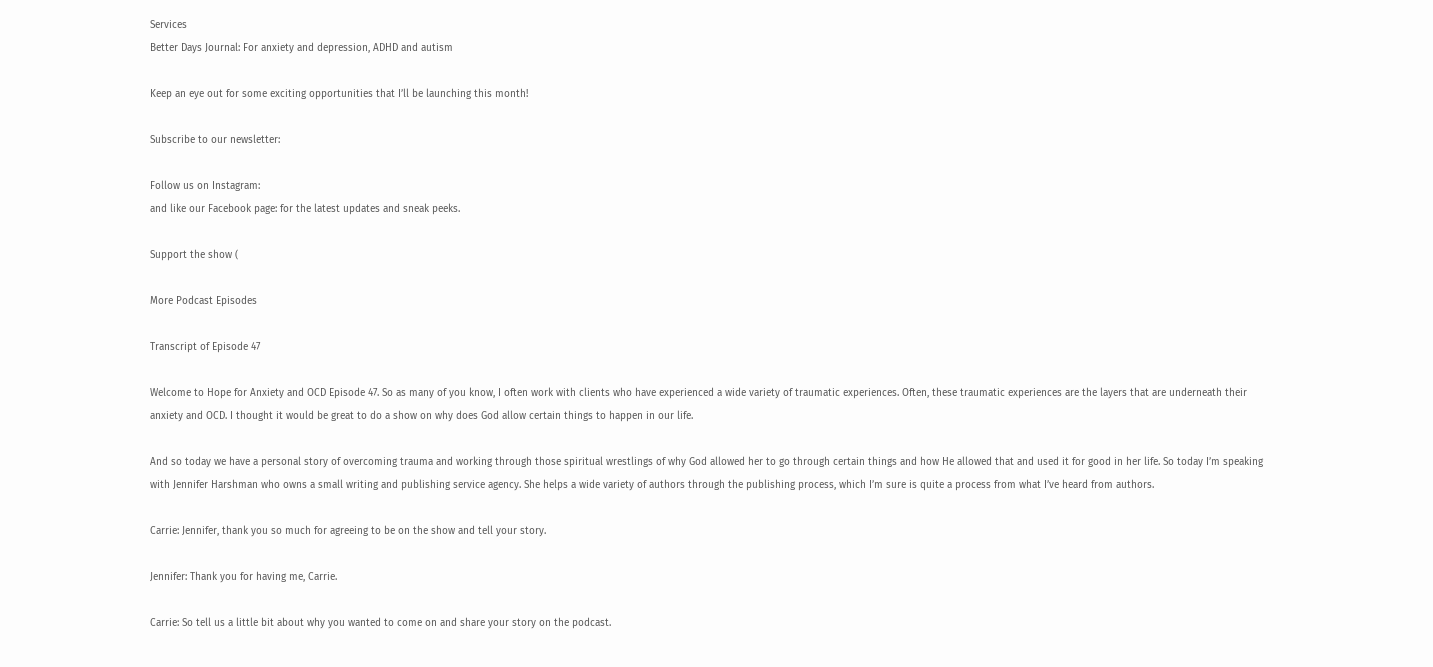Services
Better Days Journal: For anxiety and depression, ADHD and autism

Keep an eye out for some exciting opportunities that I’ll be launching this month!

Subscribe to our newsletter:

Follow us on Instagram:
and like our Facebook page: for the latest updates and sneak peeks.

Support the show (

More Podcast Episodes

Transcript of Episode 47

Welcome to Hope for Anxiety and OCD Episode 47. So as many of you know, I often work with clients who have experienced a wide variety of traumatic experiences. Often, these traumatic experiences are the layers that are underneath their anxiety and OCD. I thought it would be great to do a show on why does God allow certain things to happen in our life.

And so today we have a personal story of overcoming trauma and working through those spiritual wrestlings of why God allowed her to go through certain things and how He allowed that and used it for good in her life. So today I’m speaking with Jennifer Harshman who owns a small writing and publishing service agency. She helps a wide variety of authors through the publishing process, which I’m sure is quite a process from what I’ve heard from authors.

Carrie: Jennifer, thank you so much for agreeing to be on the show and tell your story.

Jennifer: Thank you for having me, Carrie.

Carrie: So tell us a little bit about why you wanted to come on and share your story on the podcast.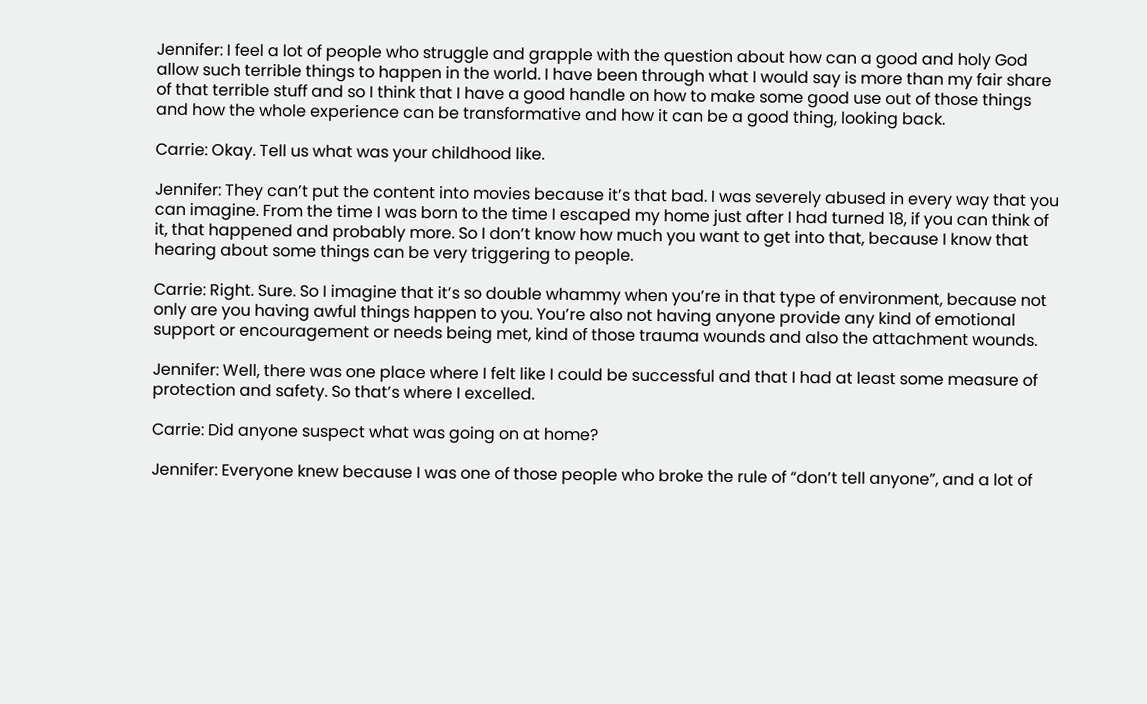Jennifer: I feel a lot of people who struggle and grapple with the question about how can a good and holy God allow such terrible things to happen in the world. I have been through what I would say is more than my fair share of that terrible stuff and so I think that I have a good handle on how to make some good use out of those things and how the whole experience can be transformative and how it can be a good thing, looking back.

Carrie: Okay. Tell us what was your childhood like.

Jennifer: They can’t put the content into movies because it’s that bad. I was severely abused in every way that you can imagine. From the time I was born to the time I escaped my home just after I had turned 18, if you can think of it, that happened and probably more. So I don’t know how much you want to get into that, because I know that hearing about some things can be very triggering to people.

Carrie: Right. Sure. So I imagine that it’s so double whammy when you’re in that type of environment, because not only are you having awful things happen to you. You’re also not having anyone provide any kind of emotional support or encouragement or needs being met, kind of those trauma wounds and also the attachment wounds.

Jennifer: Well, there was one place where I felt like I could be successful and that I had at least some measure of protection and safety. So that’s where I excelled.

Carrie: Did anyone suspect what was going on at home?

Jennifer: Everyone knew because I was one of those people who broke the rule of “don’t tell anyone”, and a lot of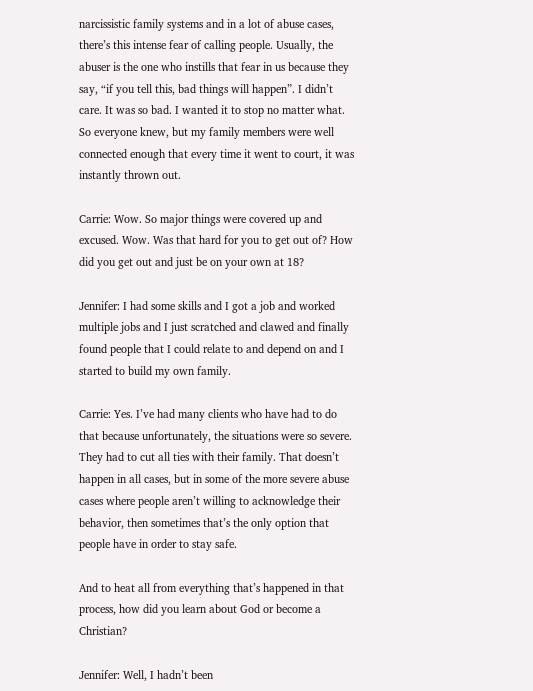narcissistic family systems and in a lot of abuse cases, there’s this intense fear of calling people. Usually, the abuser is the one who instills that fear in us because they say, “if you tell this, bad things will happen”. I didn’t care. It was so bad. I wanted it to stop no matter what. So everyone knew, but my family members were well connected enough that every time it went to court, it was instantly thrown out.

Carrie: Wow. So major things were covered up and excused. Wow. Was that hard for you to get out of? How did you get out and just be on your own at 18?

Jennifer: I had some skills and I got a job and worked multiple jobs and I just scratched and clawed and finally found people that I could relate to and depend on and I started to build my own family.

Carrie: Yes. I’ve had many clients who have had to do that because unfortunately, the situations were so severe. They had to cut all ties with their family. That doesn’t happen in all cases, but in some of the more severe abuse cases where people aren’t willing to acknowledge their behavior, then sometimes that’s the only option that people have in order to stay safe.

And to heat all from everything that’s happened in that process, how did you learn about God or become a Christian?

Jennifer: Well, I hadn’t been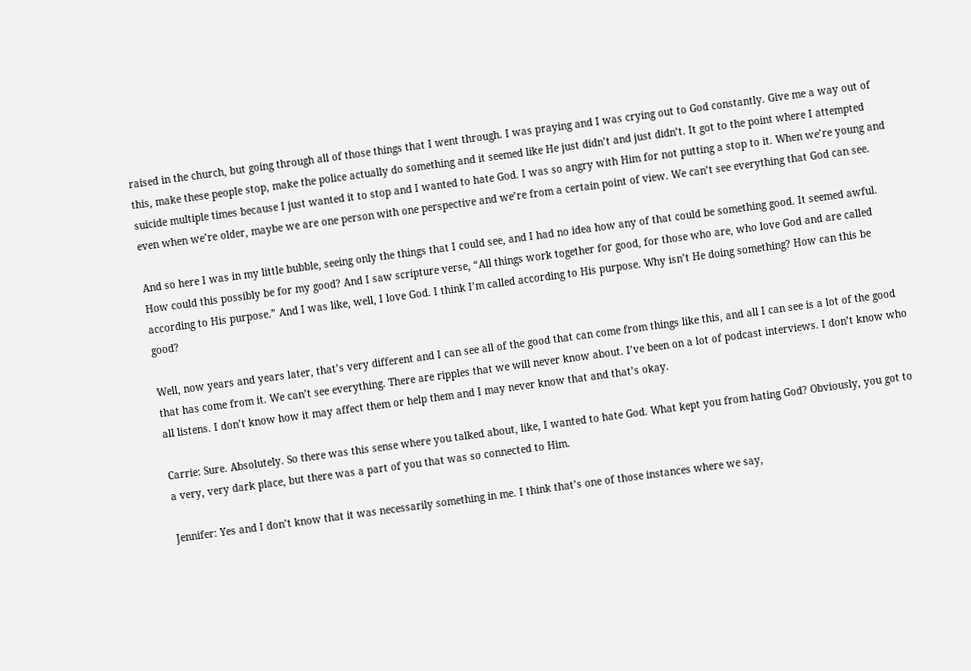raised in the church, but going through all of those things that I went through. I was praying and I was crying out to God constantly. Give me a way out of this, make these people stop, make the police actually do something and it seemed like He just didn’t and just didn’t. It got to the point where I attempted suicide multiple times because I just wanted it to stop and I wanted to hate God. I was so angry with Him for not putting a stop to it. When we’re young and even when we’re older, maybe we are one person with one perspective and we’re from a certain point of view. We can’t see everything that God can see.

And so here I was in my little bubble, seeing only the things that I could see, and I had no idea how any of that could be something good. It seemed awful. How could this possibly be for my good? And I saw scripture verse, “All things work together for good, for those who are, who love God and are called according to His purpose.” And I was like, well, I love God. I think I’m called according to His purpose. Why isn’t He doing something? How can this be good?

Well, now years and years later, that’s very different and I can see all of the good that can come from things like this, and all I can see is a lot of the good that has come from it. We can’t see everything. There are ripples that we will never know about. I’ve been on a lot of podcast interviews. I don’t know who all listens. I don’t know how it may affect them or help them and I may never know that and that’s okay.

Carrie: Sure. Absolutely. So there was this sense where you talked about, like, I wanted to hate God. What kept you from hating God? Obviously, you got to a very, very dark place, but there was a part of you that was so connected to Him.

Jennifer: Yes and I don’t know that it was necessarily something in me. I think that’s one of those instances where we say,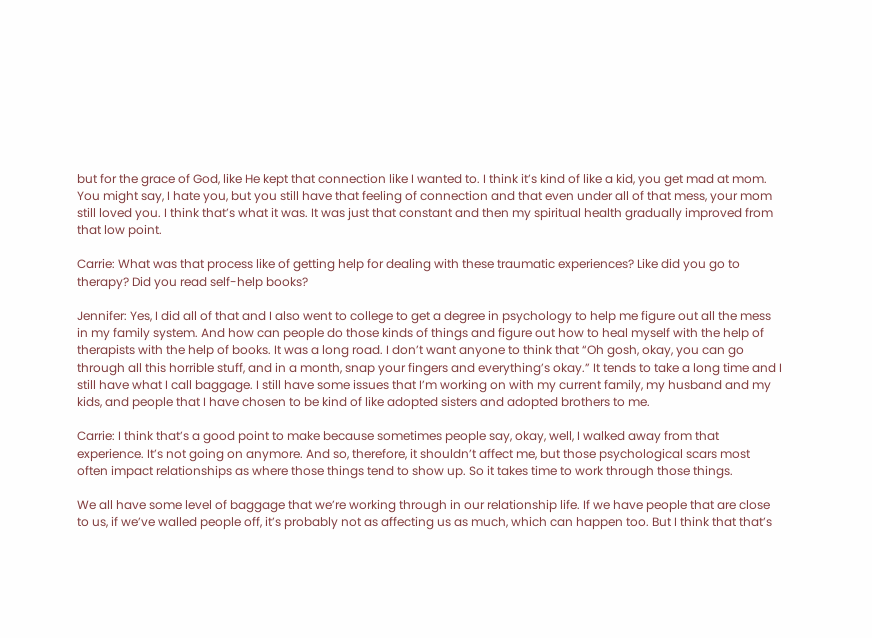but for the grace of God, like He kept that connection like I wanted to. I think it’s kind of like a kid, you get mad at mom. You might say, I hate you, but you still have that feeling of connection and that even under all of that mess, your mom still loved you. I think that’s what it was. It was just that constant and then my spiritual health gradually improved from that low point.

Carrie: What was that process like of getting help for dealing with these traumatic experiences? Like did you go to therapy? Did you read self-help books?

Jennifer: Yes, I did all of that and I also went to college to get a degree in psychology to help me figure out all the mess in my family system. And how can people do those kinds of things and figure out how to heal myself with the help of therapists with the help of books. It was a long road. I don’t want anyone to think that “Oh gosh, okay, you can go through all this horrible stuff, and in a month, snap your fingers and everything’s okay.” It tends to take a long time and I still have what I call baggage. I still have some issues that I’m working on with my current family, my husband and my kids, and people that I have chosen to be kind of like adopted sisters and adopted brothers to me.

Carrie: I think that’s a good point to make because sometimes people say, okay, well, I walked away from that experience. It’s not going on anymore. And so, therefore, it shouldn’t affect me, but those psychological scars most often impact relationships as where those things tend to show up. So it takes time to work through those things.

We all have some level of baggage that we’re working through in our relationship life. If we have people that are close to us, if we’ve walled people off, it’s probably not as affecting us as much, which can happen too. But I think that that’s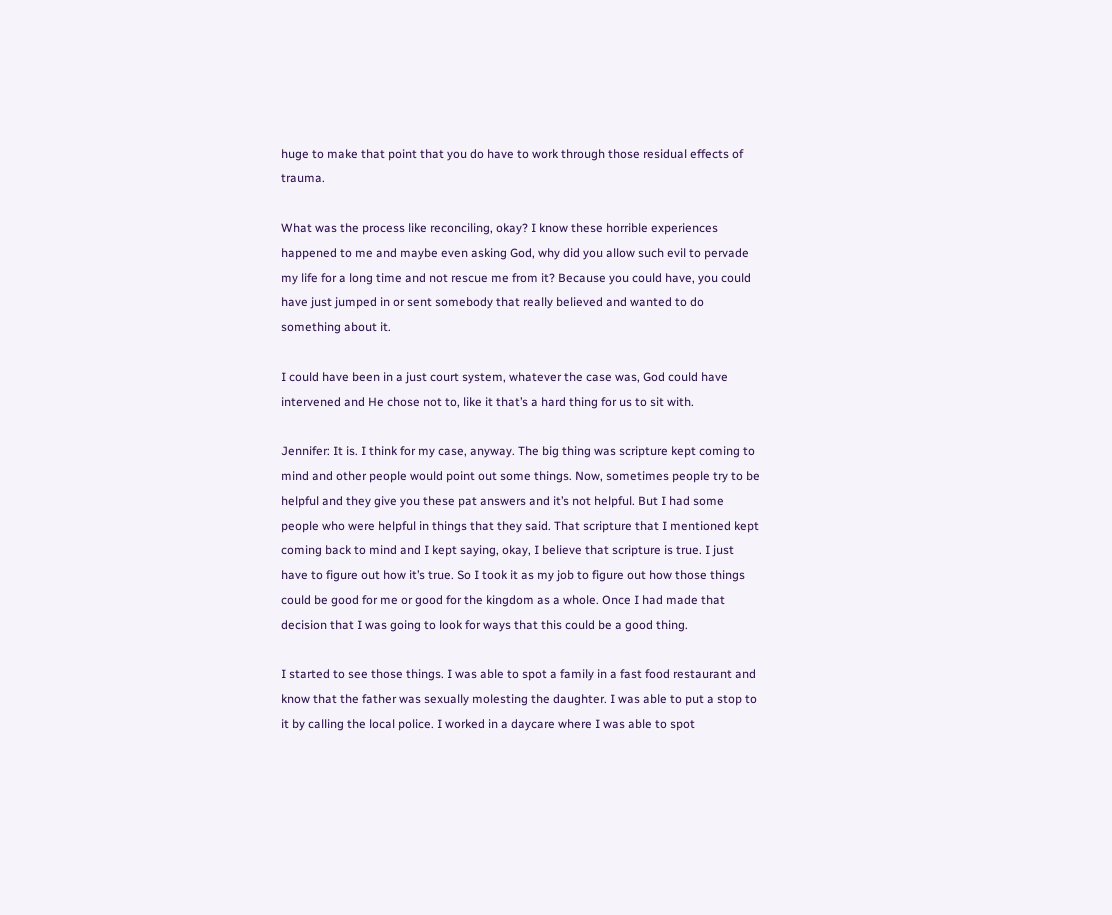huge to make that point that you do have to work through those residual effects of trauma.

What was the process like reconciling, okay? I know these horrible experiences happened to me and maybe even asking God, why did you allow such evil to pervade my life for a long time and not rescue me from it? Because you could have, you could have just jumped in or sent somebody that really believed and wanted to do something about it.

I could have been in a just court system, whatever the case was, God could have intervened and He chose not to, like it that’s a hard thing for us to sit with.

Jennifer: It is. I think for my case, anyway. The big thing was scripture kept coming to mind and other people would point out some things. Now, sometimes people try to be helpful and they give you these pat answers and it’s not helpful. But I had some people who were helpful in things that they said. That scripture that I mentioned kept coming back to mind and I kept saying, okay, I believe that scripture is true. I just have to figure out how it’s true. So I took it as my job to figure out how those things could be good for me or good for the kingdom as a whole. Once I had made that decision that I was going to look for ways that this could be a good thing.

I started to see those things. I was able to spot a family in a fast food restaurant and know that the father was sexually molesting the daughter. I was able to put a stop to it by calling the local police. I worked in a daycare where I was able to spot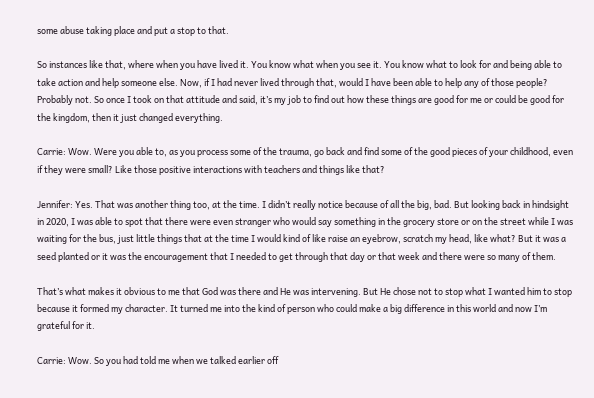some abuse taking place and put a stop to that.

So instances like that, where when you have lived it. You know what when you see it. You know what to look for and being able to take action and help someone else. Now, if I had never lived through that, would I have been able to help any of those people? Probably not. So once I took on that attitude and said, it’s my job to find out how these things are good for me or could be good for the kingdom, then it just changed everything.

Carrie: Wow. Were you able to, as you process some of the trauma, go back and find some of the good pieces of your childhood, even if they were small? Like those positive interactions with teachers and things like that?

Jennifer: Yes. That was another thing too, at the time. I didn’t really notice because of all the big, bad. But looking back in hindsight in 2020, I was able to spot that there were even stranger who would say something in the grocery store or on the street while I was waiting for the bus, just little things that at the time I would kind of like raise an eyebrow, scratch my head, like what? But it was a seed planted or it was the encouragement that I needed to get through that day or that week and there were so many of them.

That’s what makes it obvious to me that God was there and He was intervening. But He chose not to stop what I wanted him to stop because it formed my character. It turned me into the kind of person who could make a big difference in this world and now I’m grateful for it.

Carrie: Wow. So you had told me when we talked earlier off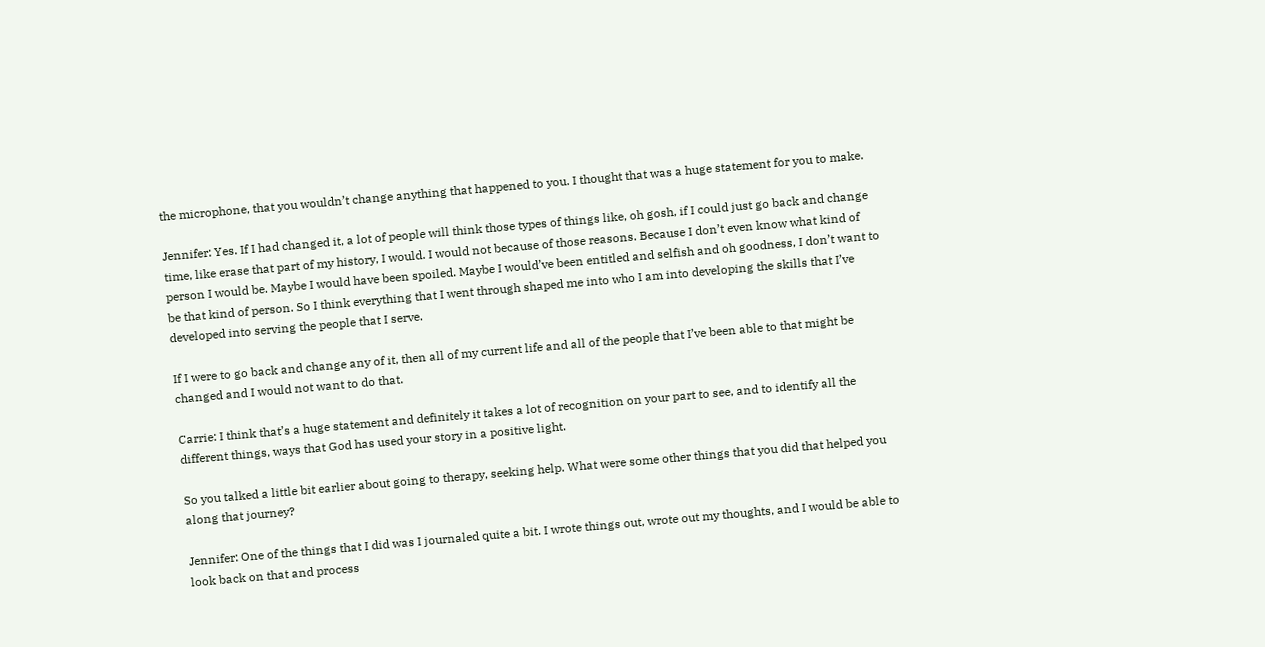the microphone, that you wouldn’t change anything that happened to you. I thought that was a huge statement for you to make.

Jennifer: Yes. If I had changed it, a lot of people will think those types of things like, oh gosh, if I could just go back and change time, like erase that part of my history, I would. I would not because of those reasons. Because I don’t even know what kind of person I would be. Maybe I would have been spoiled. Maybe I would’ve been entitled and selfish and oh goodness, I don’t want to be that kind of person. So I think everything that I went through shaped me into who I am into developing the skills that I’ve developed into serving the people that I serve.

If I were to go back and change any of it, then all of my current life and all of the people that I’ve been able to that might be changed and I would not want to do that.

Carrie: I think that’s a huge statement and definitely it takes a lot of recognition on your part to see, and to identify all the different things, ways that God has used your story in a positive light.

So you talked a little bit earlier about going to therapy, seeking help. What were some other things that you did that helped you along that journey?

Jennifer: One of the things that I did was I journaled quite a bit. I wrote things out, wrote out my thoughts, and I would be able to look back on that and process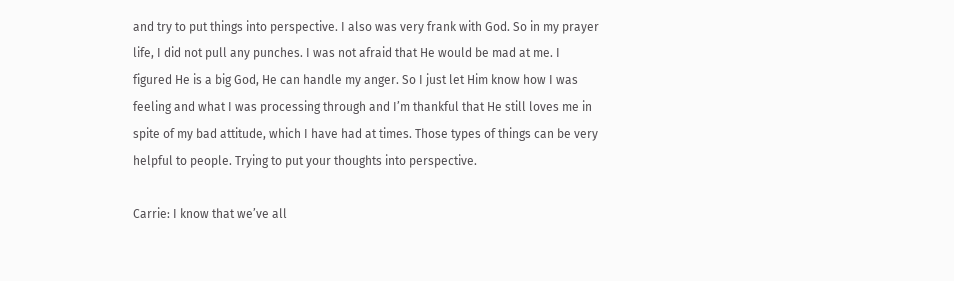and try to put things into perspective. I also was very frank with God. So in my prayer life, I did not pull any punches. I was not afraid that He would be mad at me. I figured He is a big God, He can handle my anger. So I just let Him know how I was feeling and what I was processing through and I’m thankful that He still loves me in spite of my bad attitude, which I have had at times. Those types of things can be very helpful to people. Trying to put your thoughts into perspective.

Carrie: I know that we’ve all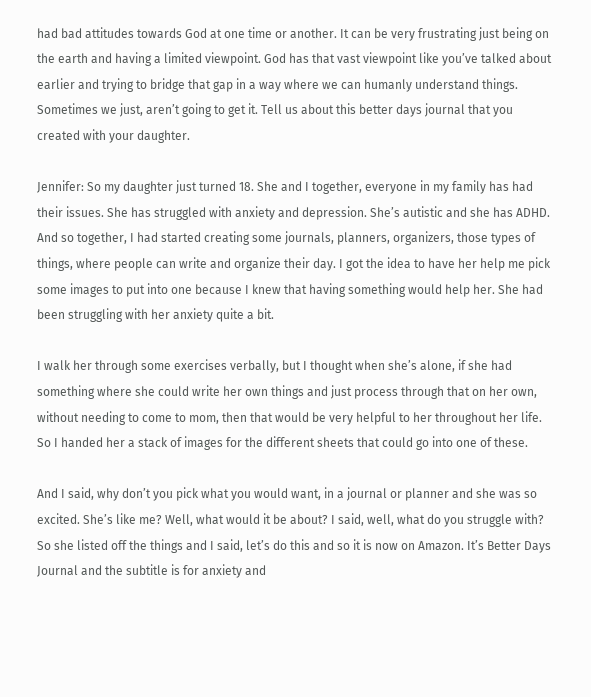had bad attitudes towards God at one time or another. It can be very frustrating just being on the earth and having a limited viewpoint. God has that vast viewpoint like you’ve talked about earlier and trying to bridge that gap in a way where we can humanly understand things. Sometimes we just, aren’t going to get it. Tell us about this better days journal that you created with your daughter.

Jennifer: So my daughter just turned 18. She and I together, everyone in my family has had their issues. She has struggled with anxiety and depression. She’s autistic and she has ADHD. And so together, I had started creating some journals, planners, organizers, those types of things, where people can write and organize their day. I got the idea to have her help me pick some images to put into one because I knew that having something would help her. She had been struggling with her anxiety quite a bit.

I walk her through some exercises verbally, but I thought when she’s alone, if she had something where she could write her own things and just process through that on her own, without needing to come to mom, then that would be very helpful to her throughout her life. So I handed her a stack of images for the different sheets that could go into one of these.

And I said, why don’t you pick what you would want, in a journal or planner and she was so excited. She’s like me? Well, what would it be about? I said, well, what do you struggle with? So she listed off the things and I said, let’s do this and so it is now on Amazon. It’s Better Days Journal and the subtitle is for anxiety and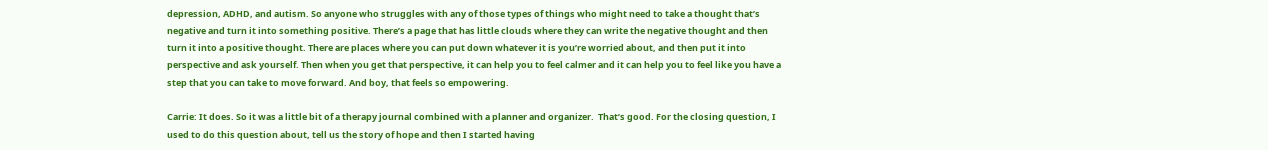depression, ADHD, and autism. So anyone who struggles with any of those types of things who might need to take a thought that’s negative and turn it into something positive. There’s a page that has little clouds where they can write the negative thought and then turn it into a positive thought. There are places where you can put down whatever it is you’re worried about, and then put it into perspective and ask yourself. Then when you get that perspective, it can help you to feel calmer and it can help you to feel like you have a step that you can take to move forward. And boy, that feels so empowering.

Carrie: It does. So it was a little bit of a therapy journal combined with a planner and organizer.  That’s good. For the closing question, I used to do this question about, tell us the story of hope and then I started having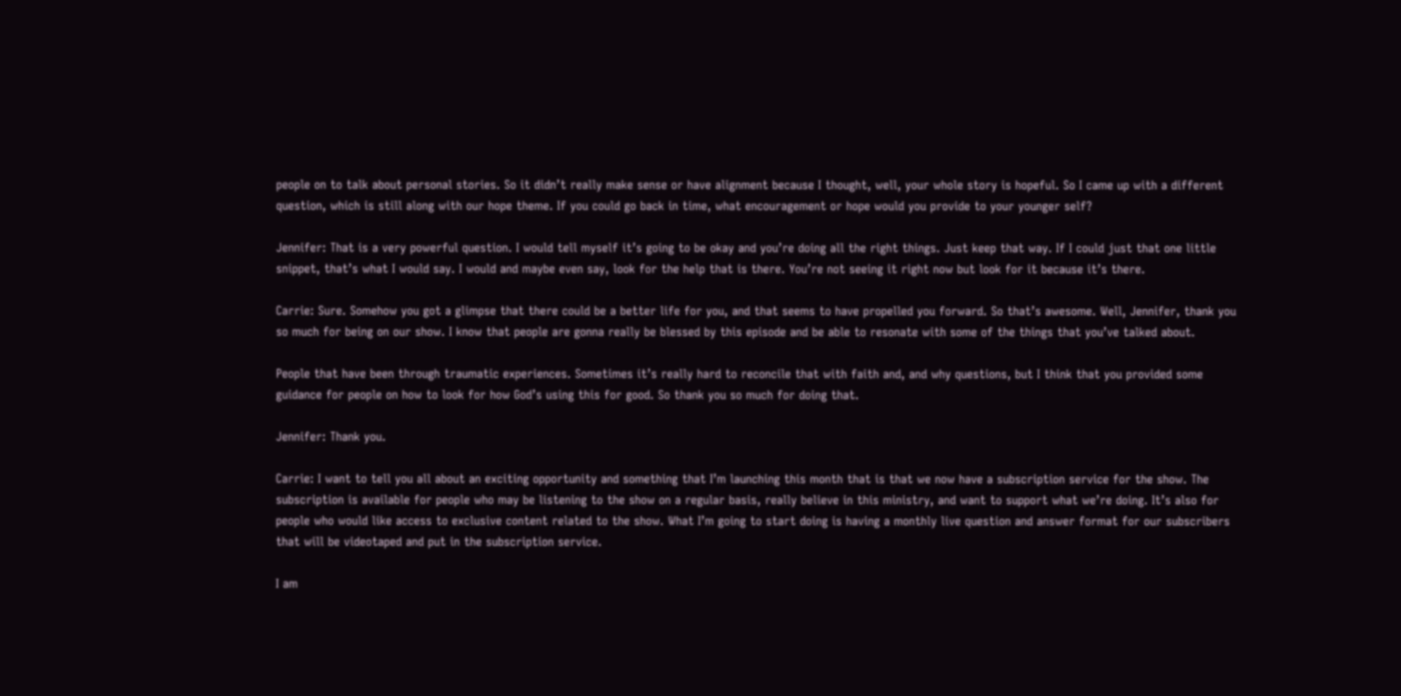people on to talk about personal stories. So it didn’t really make sense or have alignment because I thought, well, your whole story is hopeful. So I came up with a different question, which is still along with our hope theme. If you could go back in time, what encouragement or hope would you provide to your younger self?

Jennifer: That is a very powerful question. I would tell myself it’s going to be okay and you’re doing all the right things. Just keep that way. If I could just that one little snippet, that’s what I would say. I would and maybe even say, look for the help that is there. You’re not seeing it right now but look for it because it’s there.

Carrie: Sure. Somehow you got a glimpse that there could be a better life for you, and that seems to have propelled you forward. So that’s awesome. Well, Jennifer, thank you so much for being on our show. I know that people are gonna really be blessed by this episode and be able to resonate with some of the things that you’ve talked about.

People that have been through traumatic experiences. Sometimes it’s really hard to reconcile that with faith and, and why questions, but I think that you provided some guidance for people on how to look for how God’s using this for good. So thank you so much for doing that.

Jennifer: Thank you.

Carrie: I want to tell you all about an exciting opportunity and something that I’m launching this month that is that we now have a subscription service for the show. The subscription is available for people who may be listening to the show on a regular basis, really believe in this ministry, and want to support what we’re doing. It’s also for people who would like access to exclusive content related to the show. What I’m going to start doing is having a monthly live question and answer format for our subscribers that will be videotaped and put in the subscription service.

I am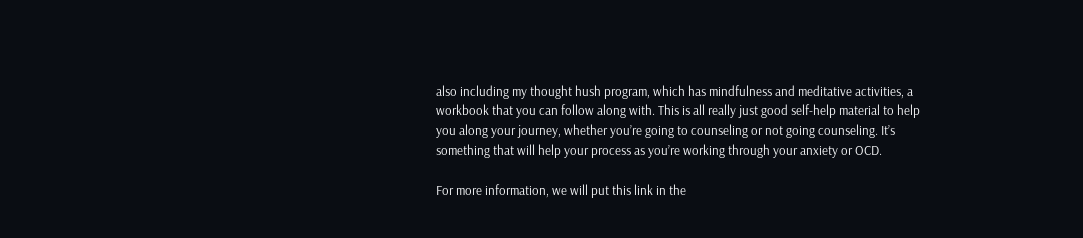also including my thought hush program, which has mindfulness and meditative activities, a workbook that you can follow along with. This is all really just good self-help material to help you along your journey, whether you’re going to counseling or not going counseling. It’s something that will help your process as you’re working through your anxiety or OCD.

For more information, we will put this link in the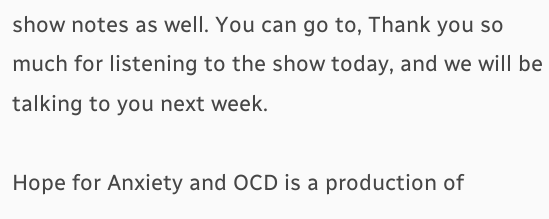show notes as well. You can go to, Thank you so much for listening to the show today, and we will be talking to you next week.

Hope for Anxiety and OCD is a production of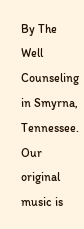By The Well Counseling in Smyrna, Tennessee. Our original music is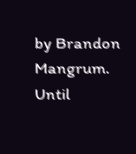by Brandon Mangrum. Until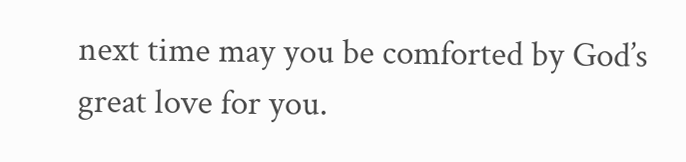next time may you be comforted by God’s great love for you.